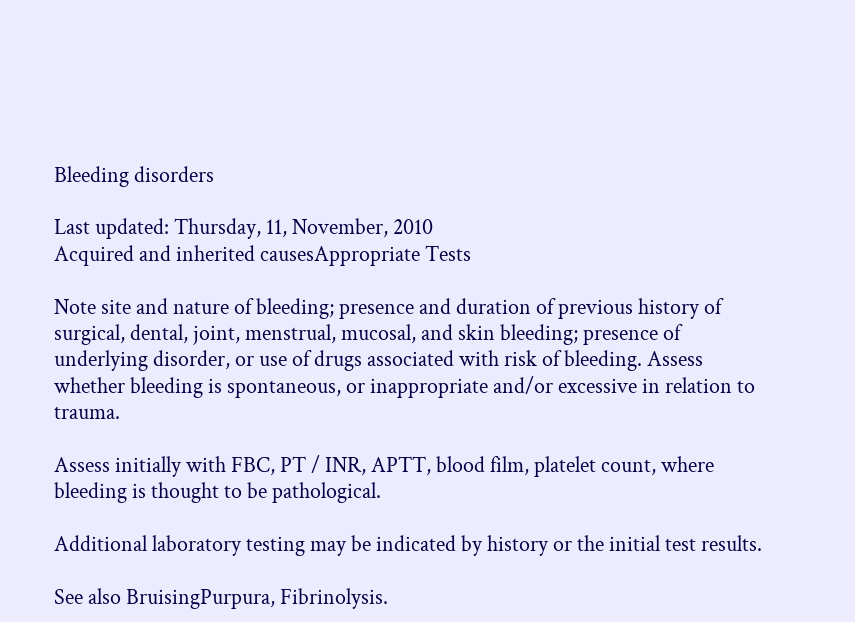Bleeding disorders

Last updated: Thursday, 11, November, 2010
Acquired and inherited causesAppropriate Tests

Note site and nature of bleeding; presence and duration of previous history of surgical, dental, joint, menstrual, mucosal, and skin bleeding; presence of underlying disorder, or use of drugs associated with risk of bleeding. Assess whether bleeding is spontaneous, or inappropriate and/or excessive in relation to trauma.

Assess initially with FBC, PT / INR, APTT, blood film, platelet count, where bleeding is thought to be pathological.

Additional laboratory testing may be indicated by history or the initial test results.

See also BruisingPurpura, Fibrinolysis.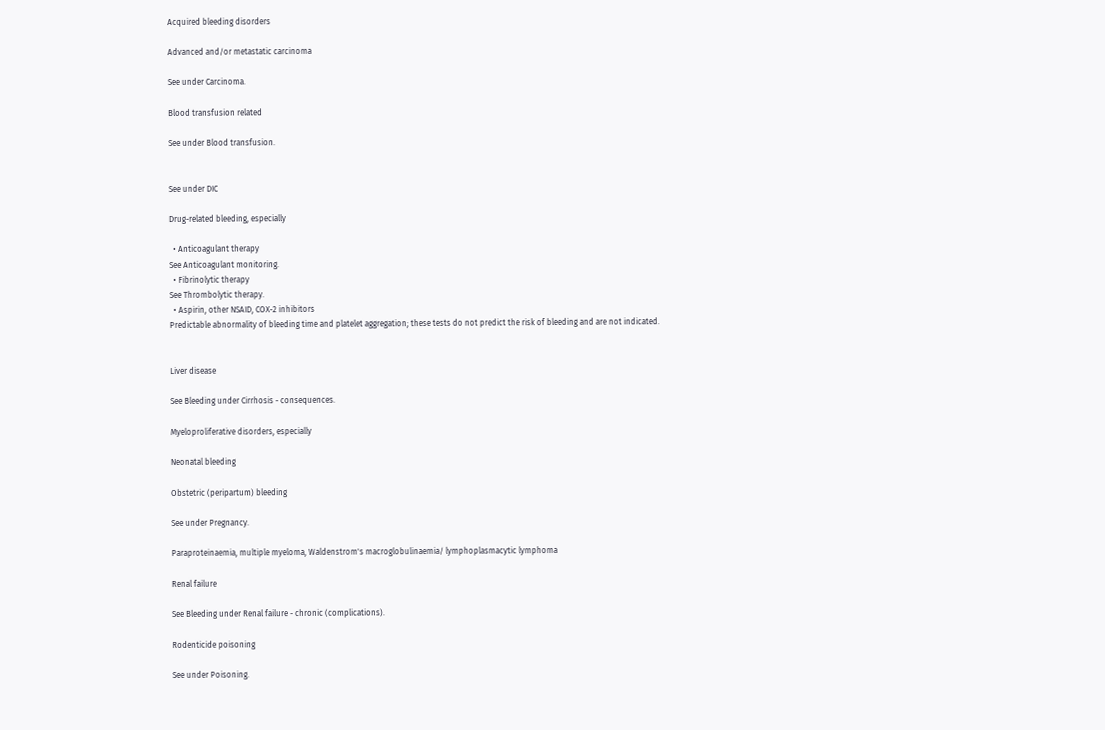Acquired bleeding disorders

Advanced and/or metastatic carcinoma

See under Carcinoma.

Blood transfusion related

See under Blood transfusion.


See under DIC

Drug-related bleeding, especially

  • Anticoagulant therapy
See Anticoagulant monitoring.
  • Fibrinolytic therapy
See Thrombolytic therapy.
  • Aspirin, other NSAID, COX-2 inhibitors
Predictable abnormality of bleeding time and platelet aggregation; these tests do not predict the risk of bleeding and are not indicated.


Liver disease

See Bleeding under Cirrhosis - consequences.

Myeloproliferative disorders, especially

Neonatal bleeding

Obstetric (peripartum) bleeding

See under Pregnancy.

Paraproteinaemia, multiple myeloma, Waldenstrom's macroglobulinaemia/ lymphoplasmacytic lymphoma

Renal failure

See Bleeding under Renal failure - chronic (complications).

Rodenticide poisoning

See under Poisoning.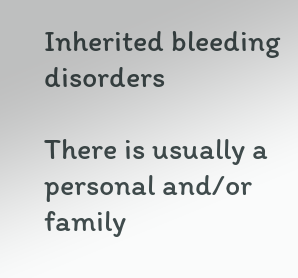Inherited bleeding disorders

There is usually a personal and/or family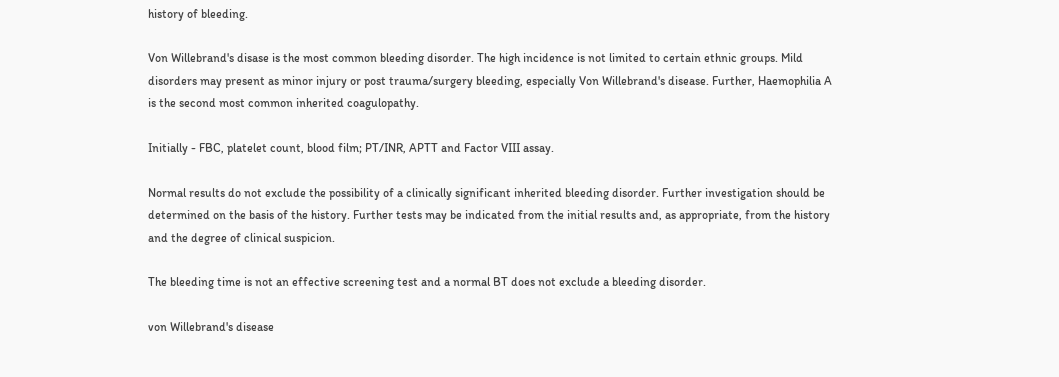history of bleeding.

Von Willebrand's disase is the most common bleeding disorder. The high incidence is not limited to certain ethnic groups. Mild disorders may present as minor injury or post trauma/surgery bleeding, especially Von Willebrand's disease. Further, Haemophilia A is the second most common inherited coagulopathy.

Initially - FBC, platelet count, blood film; PT/INR, APTT and Factor VIII assay.

Normal results do not exclude the possibility of a clinically significant inherited bleeding disorder. Further investigation should be determined on the basis of the history. Further tests may be indicated from the initial results and, as appropriate, from the history and the degree of clinical suspicion.

The bleeding time is not an effective screening test and a normal BT does not exclude a bleeding disorder.

von Willebrand's disease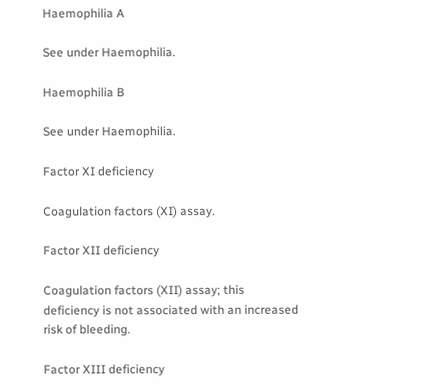Haemophilia A

See under Haemophilia.

Haemophilia B

See under Haemophilia.

Factor XI deficiency

Coagulation factors (XI) assay.

Factor XII deficiency

Coagulation factors (XII) assay; this deficiency is not associated with an increased risk of bleeding.

Factor XIII deficiency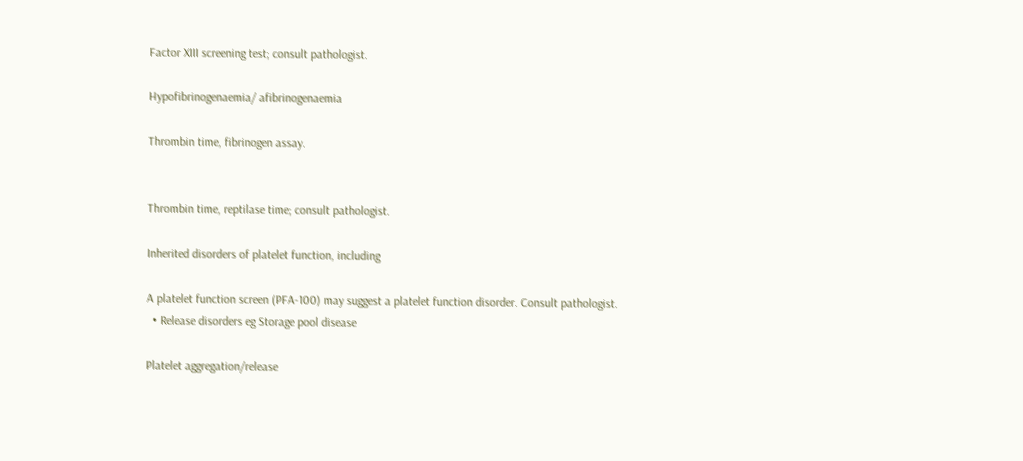Factor XIII screening test; consult pathologist.

Hypofibrinogenaemia/ afibrinogenaemia

Thrombin time, fibrinogen assay.


Thrombin time, reptilase time; consult pathologist.

Inherited disorders of platelet function, including

A platelet function screen (PFA-100) may suggest a platelet function disorder. Consult pathologist.
  • Release disorders eg Storage pool disease

Platelet aggregation/release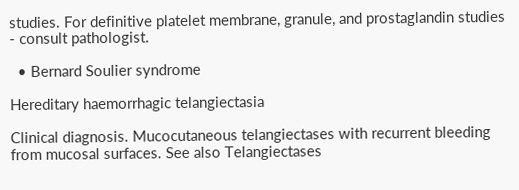studies. For definitive platelet membrane, granule, and prostaglandin studies - consult pathologist.

  • Bernard Soulier syndrome

Hereditary haemorrhagic telangiectasia

Clinical diagnosis. Mucocutaneous telangiectases with recurrent bleeding from mucosal surfaces. See also Telangiectases